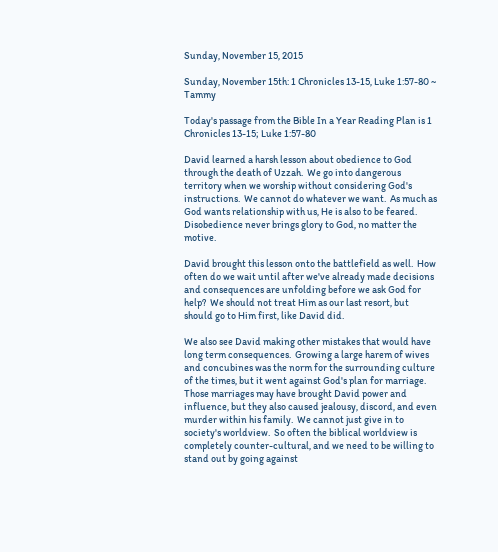Sunday, November 15, 2015

Sunday, November 15th: 1 Chronicles 13-15, Luke 1:57-80 ~ Tammy

Today's passage from the Bible In a Year Reading Plan is 1 Chronicles 13-15; Luke 1:57-80

David learned a harsh lesson about obedience to God through the death of Uzzah.  We go into dangerous territory when we worship without considering God's instructions.  We cannot do whatever we want.  As much as God wants relationship with us, He is also to be feared.  Disobedience never brings glory to God, no matter the motive.

David brought this lesson onto the battlefield as well.  How often do we wait until after we've already made decisions and consequences are unfolding before we ask God for help?  We should not treat Him as our last resort, but should go to Him first, like David did.

We also see David making other mistakes that would have long term consequences.  Growing a large harem of wives and concubines was the norm for the surrounding culture of the times, but it went against God's plan for marriage.  Those marriages may have brought David power and influence, but they also caused jealousy, discord, and even murder within his family.  We cannot just give in to society's worldview.  So often the biblical worldview is completely counter-cultural, and we need to be willing to stand out by going against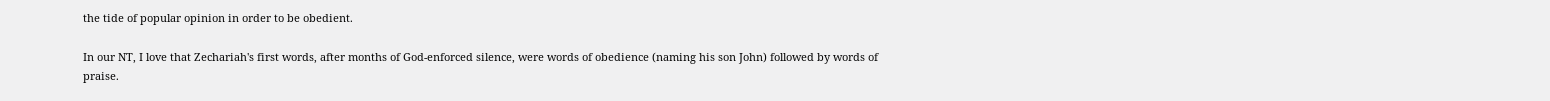the tide of popular opinion in order to be obedient.

In our NT, I love that Zechariah's first words, after months of God-enforced silence, were words of obedience (naming his son John) followed by words of praise.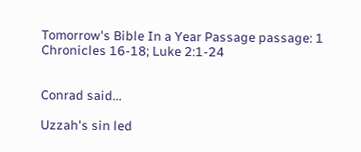Tomorrow's Bible In a Year Passage passage: 1 Chronicles 16-18; Luke 2:1-24


Conrad said...

Uzzah's sin led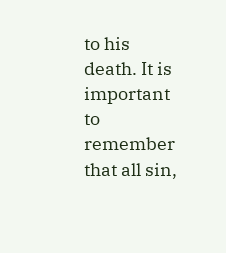to his death. It is important to remember that all sin,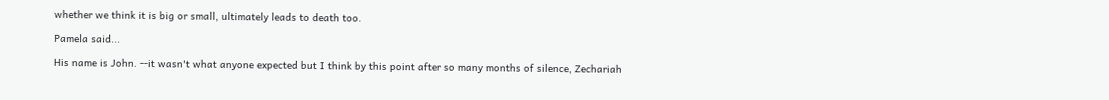whether we think it is big or small, ultimately leads to death too.

Pamela said...

His name is John. --it wasn't what anyone expected but I think by this point after so many months of silence, Zechariah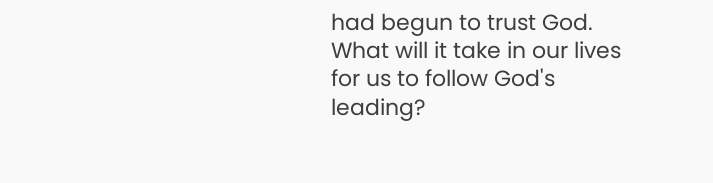had begun to trust God. What will it take in our lives for us to follow God's leading?